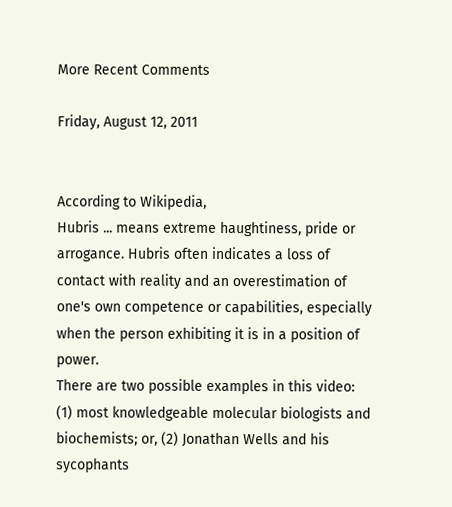More Recent Comments

Friday, August 12, 2011


According to Wikipedia,
Hubris ... means extreme haughtiness, pride or arrogance. Hubris often indicates a loss of contact with reality and an overestimation of one's own competence or capabilities, especially when the person exhibiting it is in a position of power.
There are two possible examples in this video: (1) most knowledgeable molecular biologists and biochemists; or, (2) Jonathan Wells and his sycophants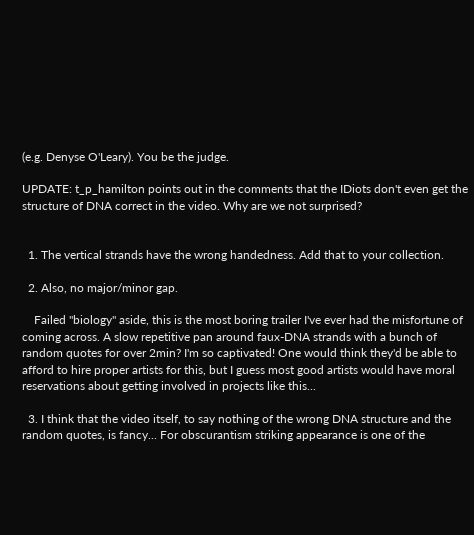(e.g. Denyse O'Leary). You be the judge.

UPDATE: t_p_hamilton points out in the comments that the IDiots don't even get the structure of DNA correct in the video. Why are we not surprised?


  1. The vertical strands have the wrong handedness. Add that to your collection.

  2. Also, no major/minor gap.

    Failed "biology" aside, this is the most boring trailer I've ever had the misfortune of coming across. A slow repetitive pan around faux-DNA strands with a bunch of random quotes for over 2min? I'm so captivated! One would think they'd be able to afford to hire proper artists for this, but I guess most good artists would have moral reservations about getting involved in projects like this...

  3. I think that the video itself, to say nothing of the wrong DNA structure and the random quotes, is fancy... For obscurantism striking appearance is one of the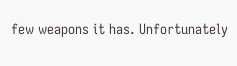few weapons it has. Unfortunately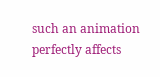such an animation perfectly affects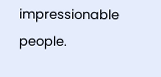impressionable people.